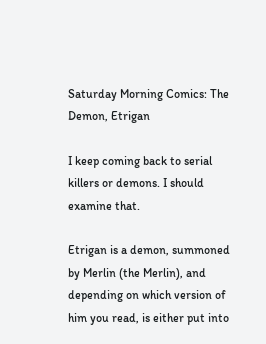Saturday Morning Comics: The Demon, Etrigan

I keep coming back to serial killers or demons. I should examine that.

Etrigan is a demon, summoned by Merlin (the Merlin), and depending on which version of him you read, is either put into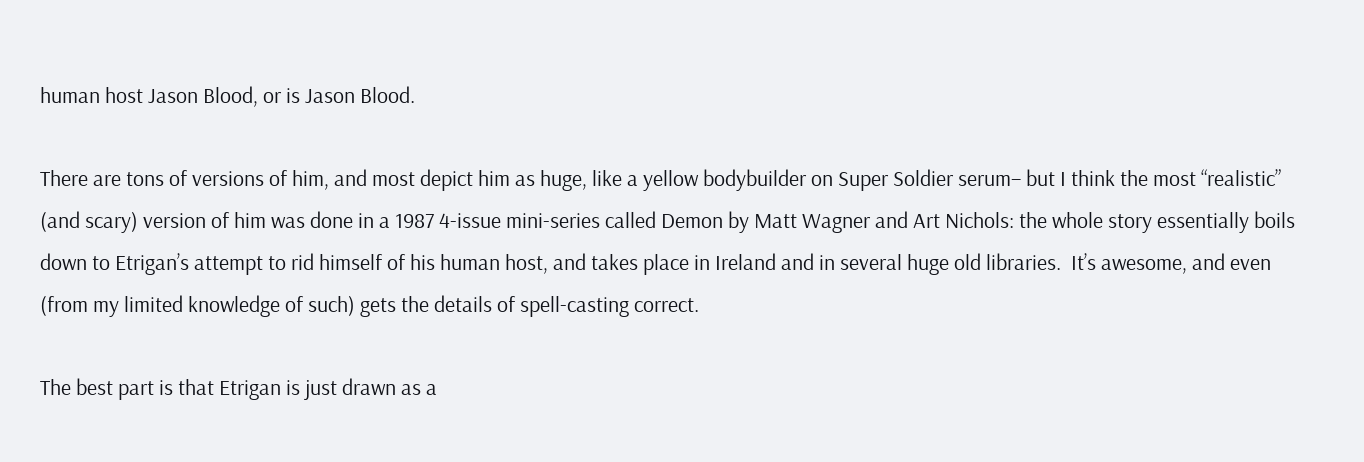human host Jason Blood, or is Jason Blood.

There are tons of versions of him, and most depict him as huge, like a yellow bodybuilder on Super Soldier serum– but I think the most “realistic” (and scary) version of him was done in a 1987 4-issue mini-series called Demon by Matt Wagner and Art Nichols: the whole story essentially boils down to Etrigan’s attempt to rid himself of his human host, and takes place in Ireland and in several huge old libraries.  It’s awesome, and even (from my limited knowledge of such) gets the details of spell-casting correct.

The best part is that Etrigan is just drawn as a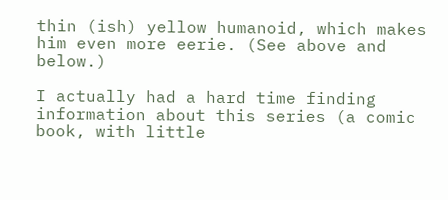thin (ish) yellow humanoid, which makes him even more eerie. (See above and below.)

I actually had a hard time finding information about this series (a comic book, with little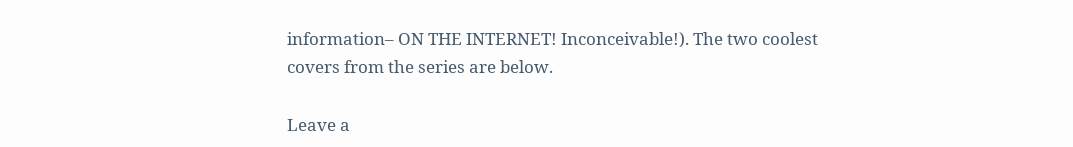information– ON THE INTERNET! Inconceivable!). The two coolest covers from the series are below.

Leave a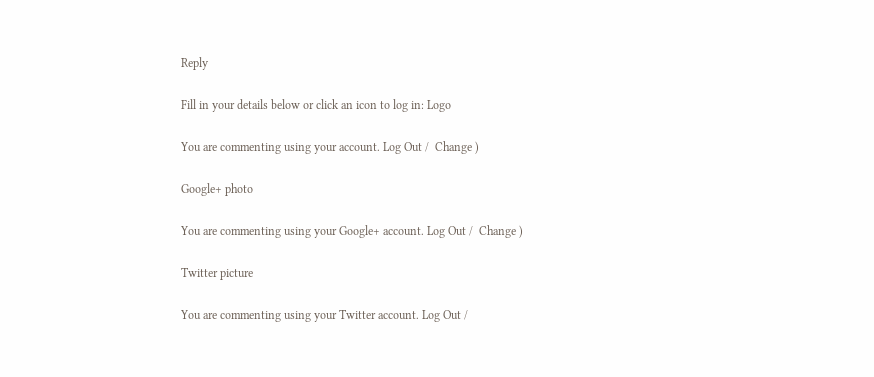Reply

Fill in your details below or click an icon to log in: Logo

You are commenting using your account. Log Out /  Change )

Google+ photo

You are commenting using your Google+ account. Log Out /  Change )

Twitter picture

You are commenting using your Twitter account. Log Out /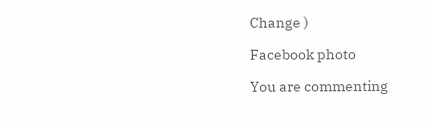Change )

Facebook photo

You are commenting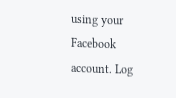using your Facebook account. Log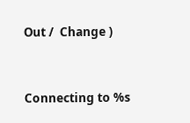Out /  Change )


Connecting to %s